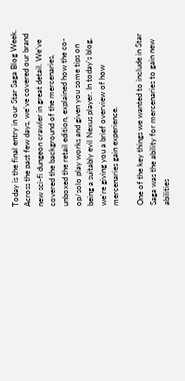Today is the final entry in our Star Saga Blog Week. Across the past few days, we’ve covered our brand new sci-fi dungeon crawler in great detail. We’ve covered the background of the mercenaries, unboxed the retail edition, explained how the co-op/solo play works and given you some tips on being a suitably evil Nexus player. In today’s blog, we’re giving you a brief overview of how mercenaries gain experience.

One of the key things we wanted to include in Star Saga was the ability for mercenaries to gain new abilities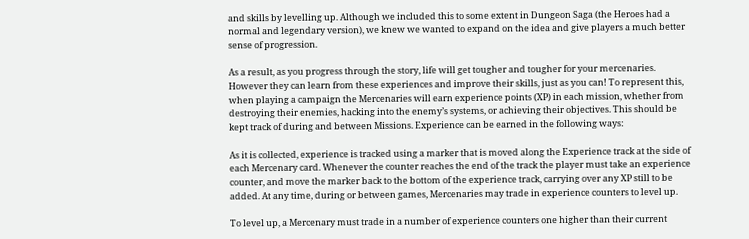and skills by levelling up. Although we included this to some extent in Dungeon Saga (the Heroes had a normal and legendary version), we knew we wanted to expand on the idea and give players a much better sense of progression.

As a result, as you progress through the story, life will get tougher and tougher for your mercenaries. However they can learn from these experiences and improve their skills, just as you can! To represent this, when playing a campaign the Mercenaries will earn experience points (XP) in each mission, whether from destroying their enemies, hacking into the enemy’s systems, or achieving their objectives. This should be kept track of during and between Missions. Experience can be earned in the following ways:

As it is collected, experience is tracked using a marker that is moved along the Experience track at the side of each Mercenary card. Whenever the counter reaches the end of the track the player must take an experience counter, and move the marker back to the bottom of the experience track, carrying over any XP still to be added. At any time, during or between games, Mercenaries may trade in experience counters to level up.

To level up, a Mercenary must trade in a number of experience counters one higher than their current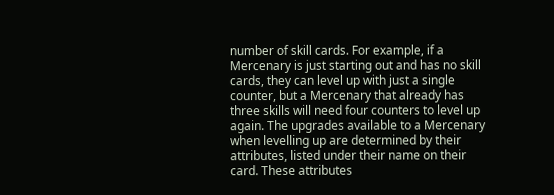number of skill cards. For example, if a Mercenary is just starting out and has no skill cards, they can level up with just a single counter, but a Mercenary that already has three skills will need four counters to level up again. The upgrades available to a Mercenary when levelling up are determined by their attributes, listed under their name on their card. These attributes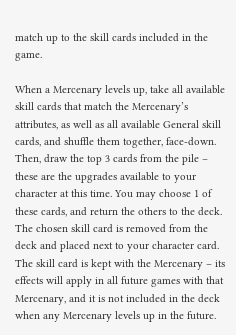match up to the skill cards included in the game.

When a Mercenary levels up, take all available skill cards that match the Mercenary’s attributes, as well as all available General skill cards, and shuffle them together, face-down. Then, draw the top 3 cards from the pile – these are the upgrades available to your character at this time. You may choose 1 of these cards, and return the others to the deck. The chosen skill card is removed from the deck and placed next to your character card. The skill card is kept with the Mercenary – its effects will apply in all future games with that Mercenary, and it is not included in the deck when any Mercenary levels up in the future.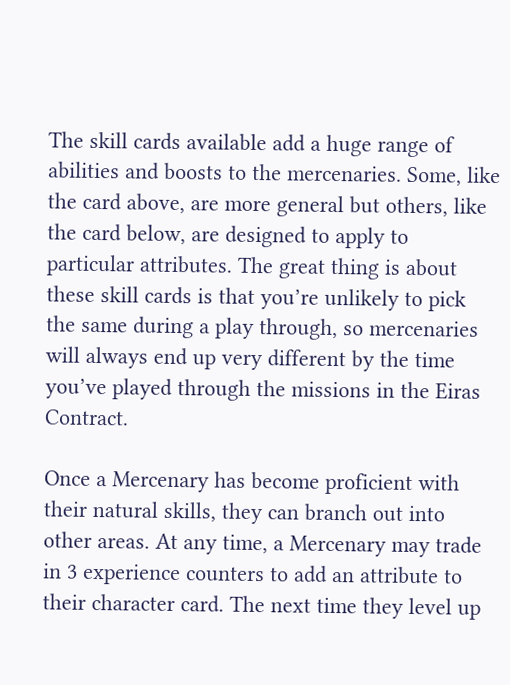The skill cards available add a huge range of abilities and boosts to the mercenaries. Some, like the card above, are more general but others, like the card below, are designed to apply to particular attributes. The great thing is about these skill cards is that you’re unlikely to pick the same during a play through, so mercenaries will always end up very different by the time you’ve played through the missions in the Eiras Contract.

Once a Mercenary has become proficient with their natural skills, they can branch out into other areas. At any time, a Mercenary may trade in 3 experience counters to add an attribute to their character card. The next time they level up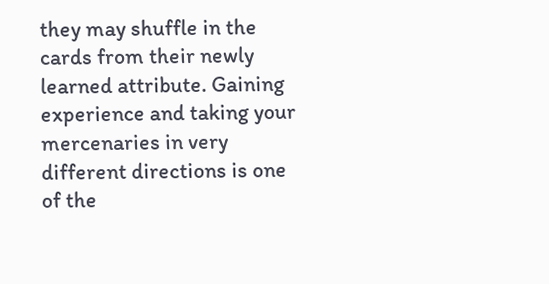they may shuffle in the cards from their newly learned attribute. Gaining experience and taking your mercenaries in very different directions is one of the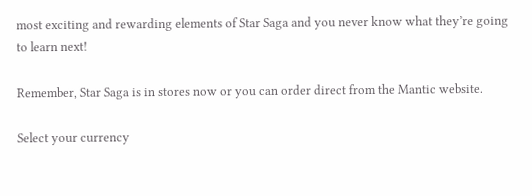most exciting and rewarding elements of Star Saga and you never know what they’re going to learn next!

Remember, Star Saga is in stores now or you can order direct from the Mantic website.

Select your currency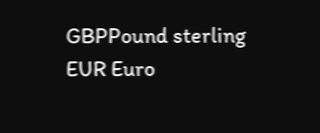GBPPound sterling
EUR Euro